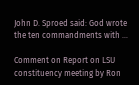John D. Sproed said: God wrote the ten commandments with …

Comment on Report on LSU constituency meeting by Ron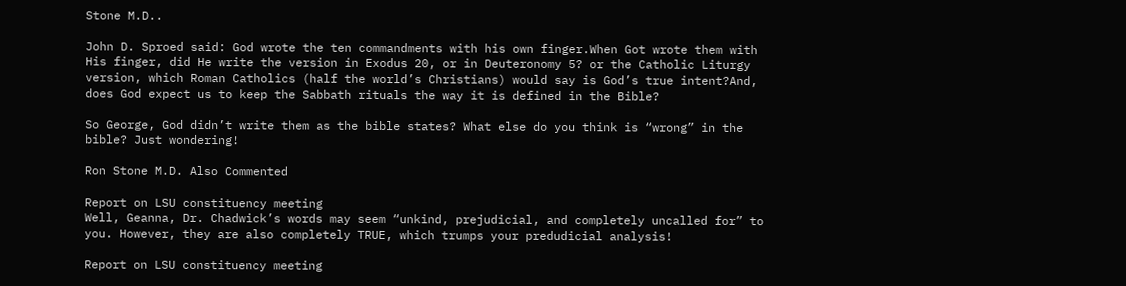Stone M.D..

John D. Sproed said: God wrote the ten commandments with his own finger.When Got wrote them with His finger, did He write the version in Exodus 20, or in Deuteronomy 5? or the Catholic Liturgy version, which Roman Catholics (half the world’s Christians) would say is God’s true intent?And, does God expect us to keep the Sabbath rituals the way it is defined in the Bible?

So George, God didn’t write them as the bible states? What else do you think is “wrong” in the bible? Just wondering!

Ron Stone M.D. Also Commented

Report on LSU constituency meeting
Well, Geanna, Dr. Chadwick’s words may seem “unkind, prejudicial, and completely uncalled for” to you. However, they are also completely TRUE, which trumps your predudicial analysis!

Report on LSU constituency meeting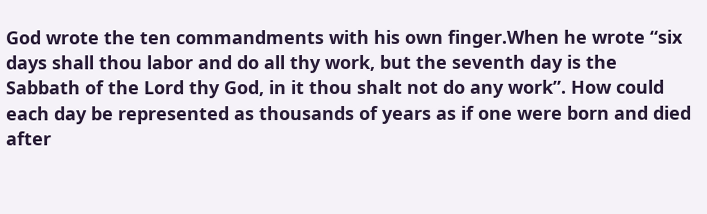God wrote the ten commandments with his own finger.When he wrote “six days shall thou labor and do all thy work, but the seventh day is the Sabbath of the Lord thy God, in it thou shalt not do any work”. How could each day be represented as thousands of years as if one were born and died after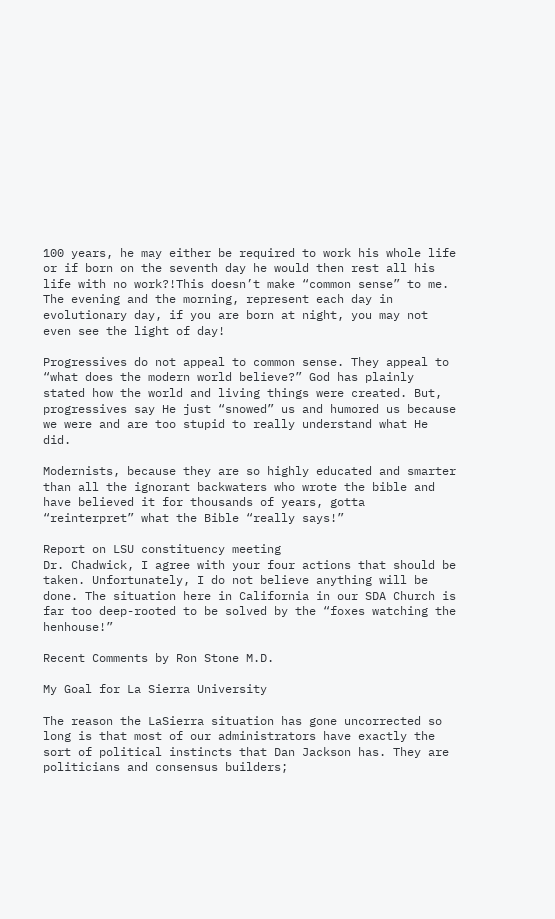100 years, he may either be required to work his whole life or if born on the seventh day he would then rest all his life with no work?!This doesn’t make “common sense” to me. The evening and the morning, represent each day in evolutionary day, if you are born at night, you may not even see the light of day!

Progressives do not appeal to common sense. They appeal to “what does the modern world believe?” God has plainly stated how the world and living things were created. But, progressives say He just “snowed” us and humored us because we were and are too stupid to really understand what He did.

Modernists, because they are so highly educated and smarter than all the ignorant backwaters who wrote the bible and have believed it for thousands of years, gotta “reinterpret” what the Bible “really says!”

Report on LSU constituency meeting
Dr. Chadwick, I agree with your four actions that should be taken. Unfortunately, I do not believe anything will be done. The situation here in California in our SDA Church is far too deep-rooted to be solved by the “foxes watching the henhouse!”

Recent Comments by Ron Stone M.D.

My Goal for La Sierra University

The reason the LaSierra situation has gone uncorrected so long is that most of our administrators have exactly the sort of political instincts that Dan Jackson has. They are politicians and consensus builders;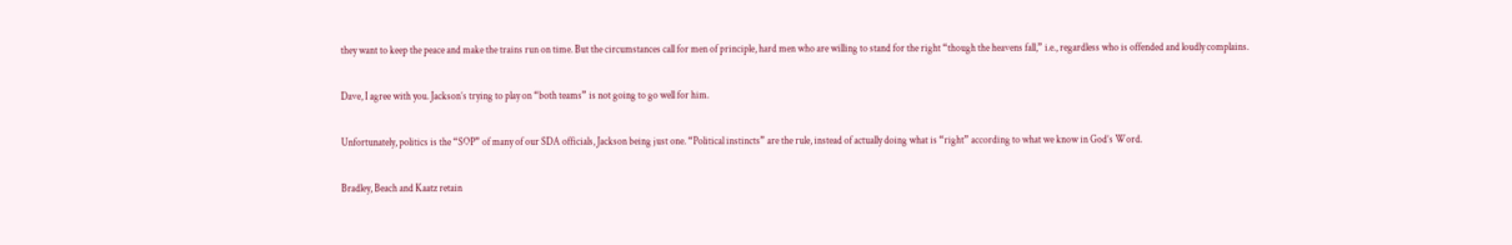they want to keep the peace and make the trains run on time. But the circumstances call for men of principle, hard men who are willing to stand for the right “though the heavens fall,” i.e., regardless who is offended and loudly complains.

Dave, I agree with you. Jackson’s trying to play on “both teams” is not going to go well for him.

Unfortunately, politics is the “SOP” of many of our SDA officials, Jackson being just one. “Political instincts” are the rule, instead of actually doing what is “right” according to what we know in God’s Word.

Bradley, Beach and Kaatz retain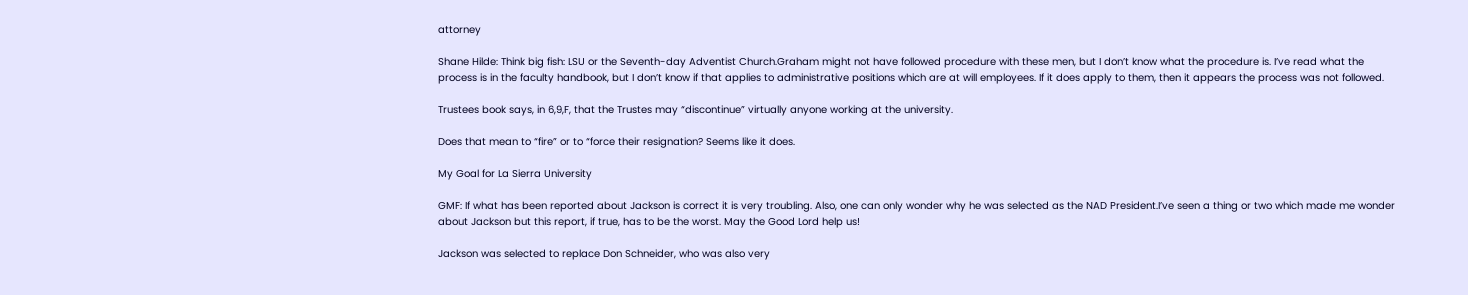attorney

Shane Hilde: Think big fish: LSU or the Seventh-day Adventist Church.Graham might not have followed procedure with these men, but I don’t know what the procedure is. I’ve read what the process is in the faculty handbook, but I don’t know if that applies to administrative positions which are at will employees. If it does apply to them, then it appears the process was not followed.

Trustees book says, in 6,9,F, that the Trustes may “discontinue” virtually anyone working at the university.

Does that mean to “fire” or to “force their resignation? Seems like it does.

My Goal for La Sierra University

GMF: If what has been reported about Jackson is correct it is very troubling. Also, one can only wonder why he was selected as the NAD President.I’ve seen a thing or two which made me wonder about Jackson but this report, if true, has to be the worst. May the Good Lord help us!

Jackson was selected to replace Don Schneider, who was also very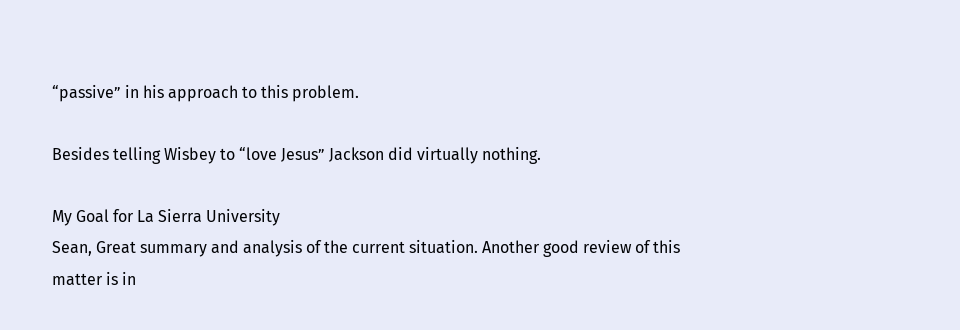“passive” in his approach to this problem.

Besides telling Wisbey to “love Jesus” Jackson did virtually nothing.

My Goal for La Sierra University
Sean, Great summary and analysis of the current situation. Another good review of this matter is in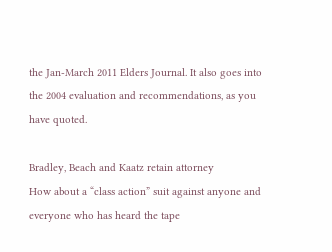the Jan-March 2011 Elders Journal. It also goes into the 2004 evaluation and recommendations, as you have quoted.

Bradley, Beach and Kaatz retain attorney
How about a “class action” suit against anyone and everyone who has heard the tape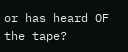or has heard OF the tape?